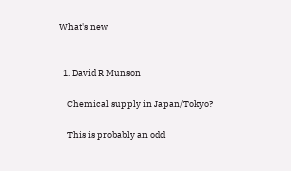What's new


  1. David R Munson

    Chemical supply in Japan/Tokyo?

    This is probably an odd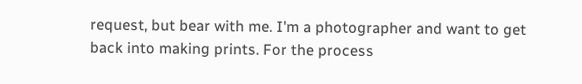request, but bear with me. I'm a photographer and want to get back into making prints. For the process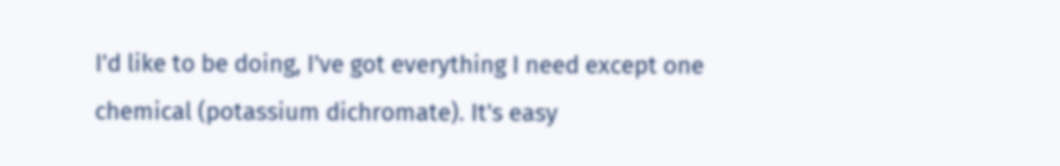I'd like to be doing, I've got everything I need except one chemical (potassium dichromate). It's easy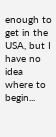enough to get in the USA, but I have no idea where to begin...